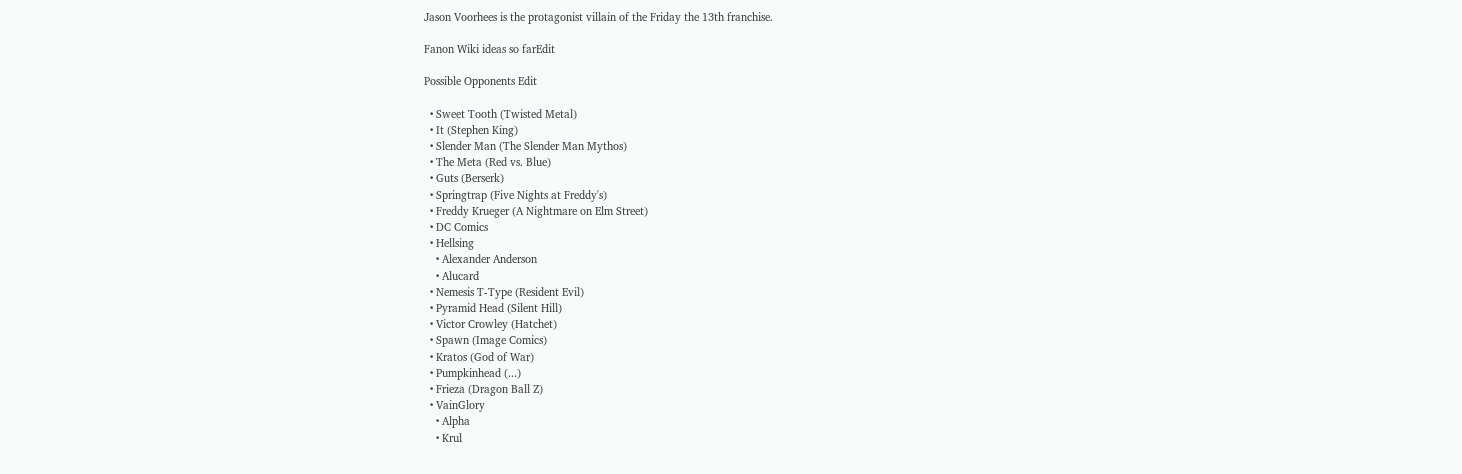Jason Voorhees is the protagonist villain of the Friday the 13th franchise.

Fanon Wiki ideas so farEdit

Possible Opponents Edit

  • Sweet Tooth (Twisted Metal)
  • It (Stephen King)
  • Slender Man (The Slender Man Mythos)
  • The Meta (Red vs. Blue)
  • Guts (Berserk)
  • Springtrap (Five Nights at Freddy's)
  • Freddy Krueger (A Nightmare on Elm Street)
  • DC Comics
  • Hellsing
    • Alexander Anderson
    • Alucard
  • Nemesis T-Type (Resident Evil)
  • Pyramid Head (Silent Hill)
  • Victor Crowley (Hatchet)
  • Spawn (Image Comics)
  • Kratos (God of War)
  • Pumpkinhead (...)
  • Frieza (Dragon Ball Z)
  • VainGlory
    • Alpha
    • Krul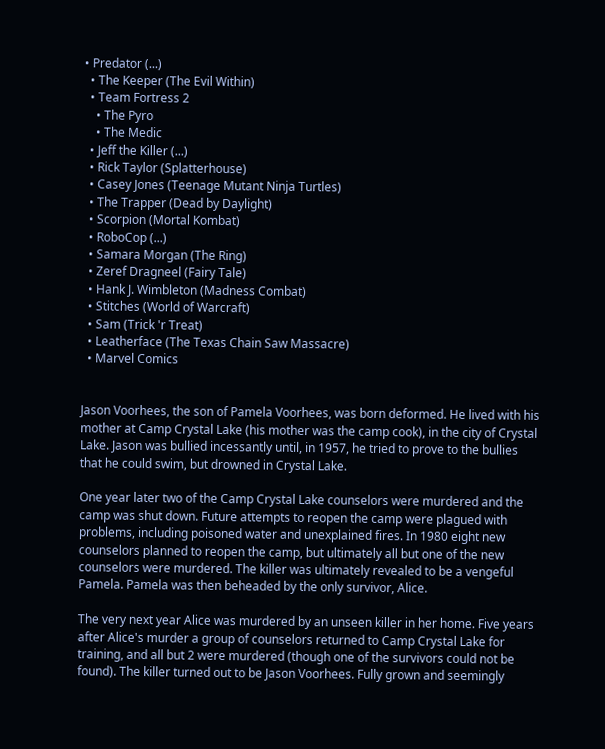• Predator (...)
  • The Keeper (The Evil Within)
  • Team Fortress 2
    • The Pyro
    • The Medic
  • Jeff the Killer (...)
  • Rick Taylor (Splatterhouse)
  • Casey Jones (Teenage Mutant Ninja Turtles)
  • The Trapper (Dead by Daylight)
  • Scorpion (Mortal Kombat)
  • RoboCop (...)
  • Samara Morgan (The Ring)
  • Zeref Dragneel (Fairy Tale)
  • Hank J. Wimbleton (Madness Combat)
  • Stitches (World of Warcraft)
  • Sam (Trick 'r Treat)
  • Leatherface (The Texas Chain Saw Massacre)
  • Marvel Comics


Jason Voorhees, the son of Pamela Voorhees, was born deformed. He lived with his mother at Camp Crystal Lake (his mother was the camp cook), in the city of Crystal Lake. Jason was bullied incessantly until, in 1957, he tried to prove to the bullies that he could swim, but drowned in Crystal Lake.

One year later two of the Camp Crystal Lake counselors were murdered and the camp was shut down. Future attempts to reopen the camp were plagued with problems, including poisoned water and unexplained fires. In 1980 eight new counselors planned to reopen the camp, but ultimately all but one of the new counselors were murdered. The killer was ultimately revealed to be a vengeful Pamela. Pamela was then beheaded by the only survivor, Alice.

The very next year Alice was murdered by an unseen killer in her home. Five years after Alice's murder a group of counselors returned to Camp Crystal Lake for training, and all but 2 were murdered (though one of the survivors could not be found). The killer turned out to be Jason Voorhees. Fully grown and seemingly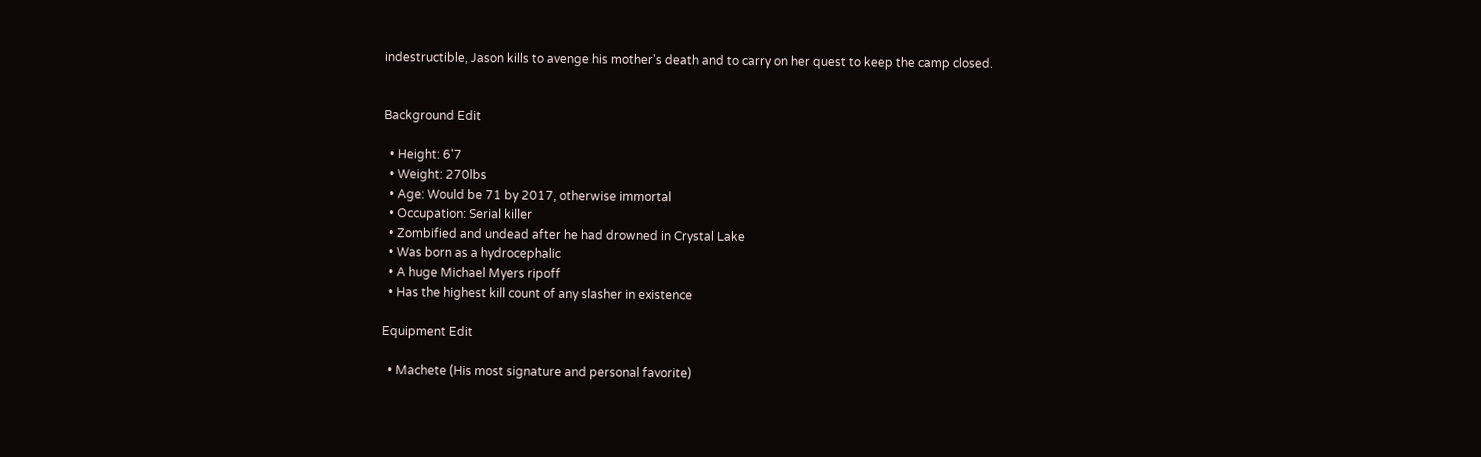indestructible, Jason kills to avenge his mother's death and to carry on her quest to keep the camp closed.


Background Edit

  • Height: 6'7
  • Weight: 270lbs
  • Age: Would be 71 by 2017, otherwise immortal
  • Occupation: Serial killer
  • Zombified and undead after he had drowned in Crystal Lake
  • Was born as a hydrocephalic
  • A huge Michael Myers ripoff
  • Has the highest kill count of any slasher in existence

Equipment Edit

  • Machete (His most signature and personal favorite)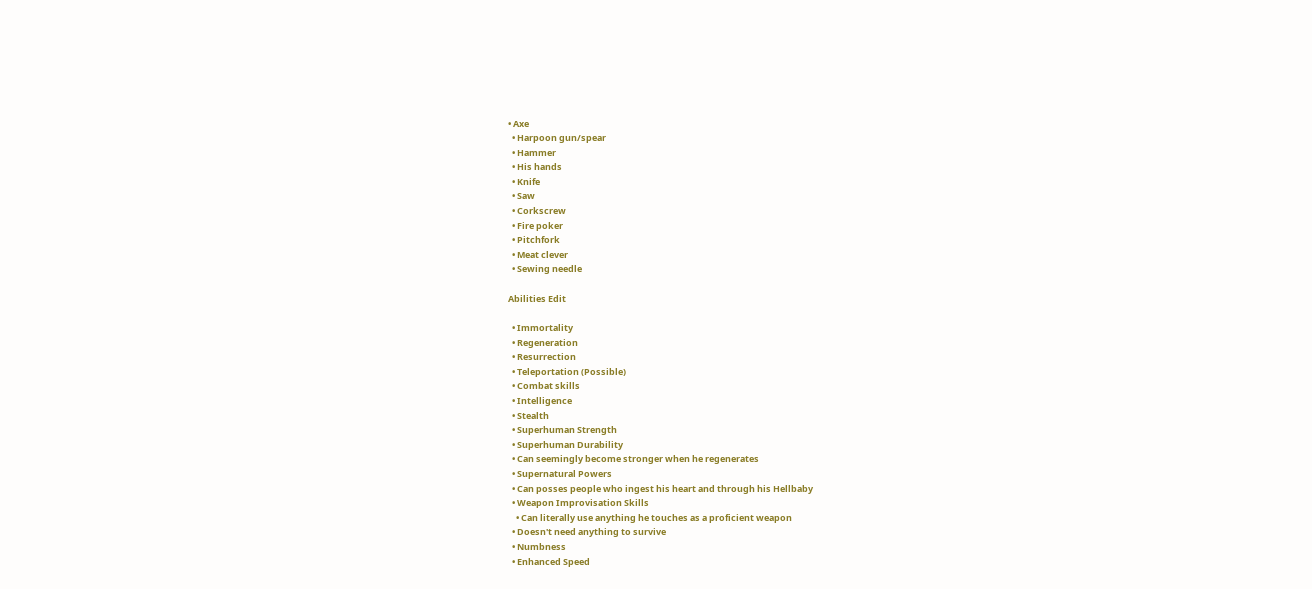• Axe
  • Harpoon gun/spear
  • Hammer
  • His hands
  • Knife
  • Saw
  • Corkscrew
  • Fire poker
  • Pitchfork
  • Meat clever
  • Sewing needle

Abilities Edit

  • Immortality
  • Regeneration
  • Resurrection
  • Teleportation (Possible)
  • Combat skills
  • Intelligence
  • Stealth
  • Superhuman Strength
  • Superhuman Durability
  • Can seemingly become stronger when he regenerates
  • Supernatural Powers
  • Can posses people who ingest his heart and through his Hellbaby
  • Weapon Improvisation Skills
    • Can literally use anything he touches as a proficient weapon
  • Doesn't need anything to survive
  • Numbness
  • Enhanced Speed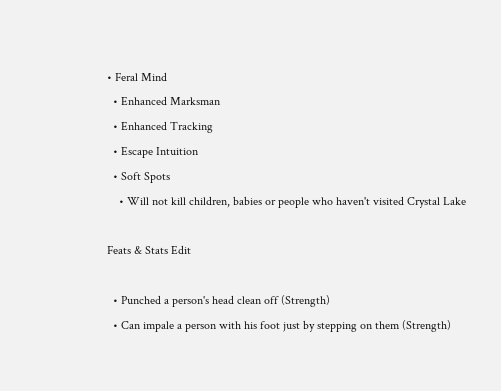• Feral Mind
  • Enhanced Marksman
  • Enhanced Tracking
  • Escape Intuition
  • Soft Spots
    • Will not kill children, babies or people who haven't visited Crystal Lake

Feats & Stats Edit

  • Punched a person's head clean off (Strength)
  • Can impale a person with his foot just by stepping on them (Strength)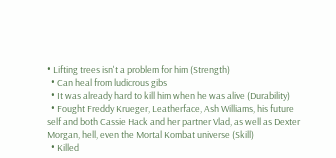• Lifting trees isn't a problem for him (Strength)
  • Can heal from ludicrous gibs
  • It was already hard to kill him when he was alive (Durability)
  • Fought Freddy Krueger, Leatherface, Ash Williams, his future self and both Cassie Hack and her partner Vlad, as well as Dexter Morgan, hell, even the Mortal Kombat universe (Skill)
  • Killed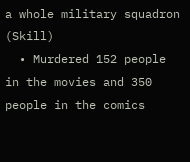a whole military squadron (Skill)
  • Murdered 152 people in the movies and 350 people in the comics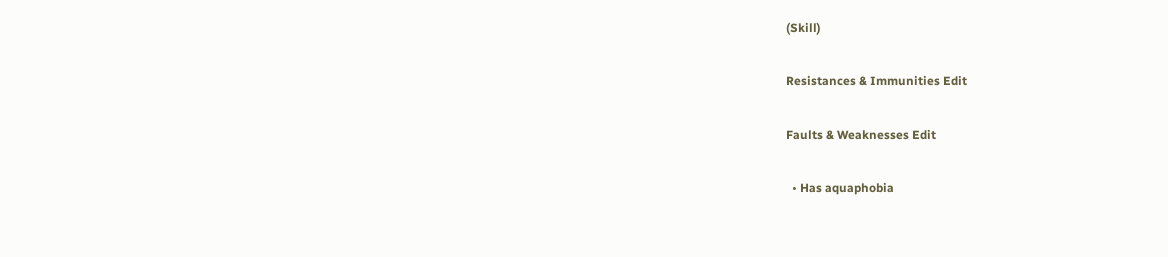(Skill)

Resistances & Immunities Edit

Faults & Weaknesses Edit

  • Has aquaphobia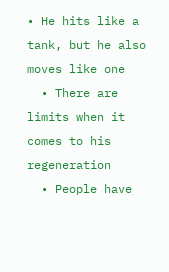• He hits like a tank, but he also moves like one
  • There are limits when it comes to his regeneration
  • People have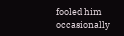fooled him occasionally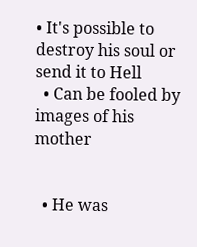• It's possible to destroy his soul or send it to Hell
  • Can be fooled by images of his mother


  • He was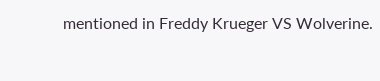mentioned in Freddy Krueger VS Wolverine.